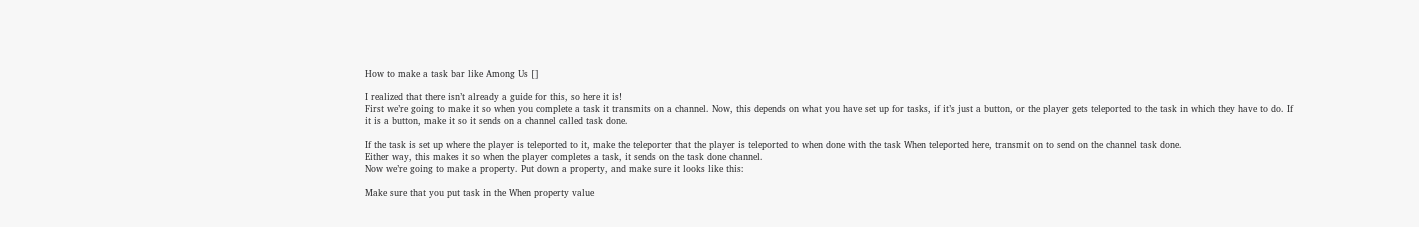How to make a task bar like Among Us []

I realized that there isn’t already a guide for this, so here it is!
First we’re going to make it so when you complete a task it transmits on a channel. Now, this depends on what you have set up for tasks, if it’s just a button, or the player gets teleported to the task in which they have to do. If it is a button, make it so it sends on a channel called task done.

If the task is set up where the player is teleported to it, make the teleporter that the player is teleported to when done with the task When teleported here, transmit on to send on the channel task done.
Either way, this makes it so when the player completes a task, it sends on the task done channel.
Now we’re going to make a property. Put down a property, and make sure it looks like this:

Make sure that you put task in the When property value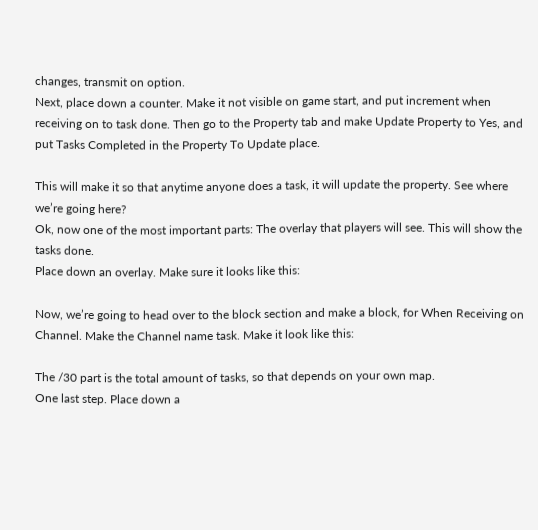changes, transmit on option.
Next, place down a counter. Make it not visible on game start, and put increment when receiving on to task done. Then go to the Property tab and make Update Property to Yes, and put Tasks Completed in the Property To Update place.

This will make it so that anytime anyone does a task, it will update the property. See where we’re going here?
Ok, now one of the most important parts: The overlay that players will see. This will show the tasks done.
Place down an overlay. Make sure it looks like this:

Now, we’re going to head over to the block section and make a block, for When Receiving on Channel. Make the Channel name task. Make it look like this:

The /30 part is the total amount of tasks, so that depends on your own map.
One last step. Place down a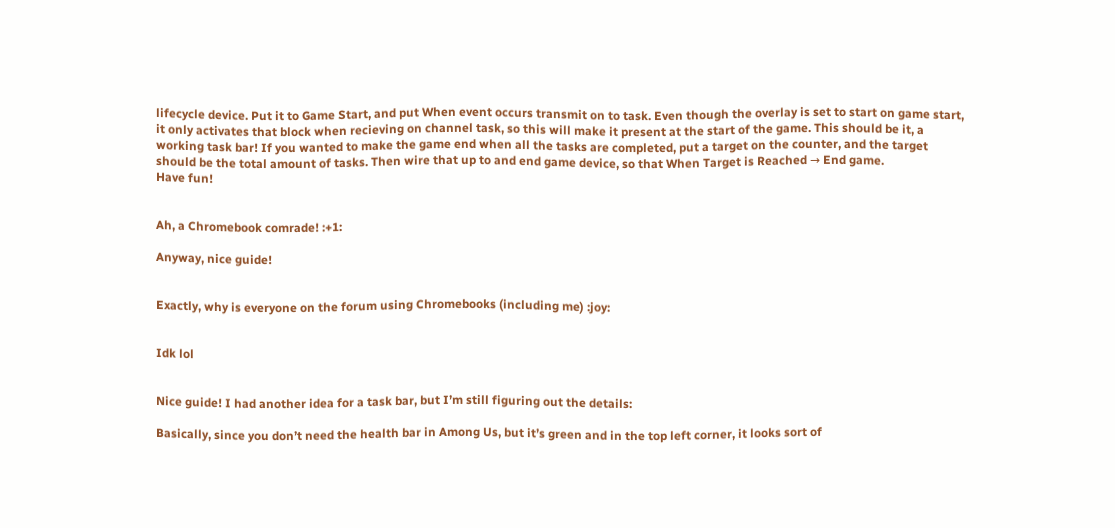lifecycle device. Put it to Game Start, and put When event occurs transmit on to task. Even though the overlay is set to start on game start, it only activates that block when recieving on channel task, so this will make it present at the start of the game. This should be it, a working task bar! If you wanted to make the game end when all the tasks are completed, put a target on the counter, and the target should be the total amount of tasks. Then wire that up to and end game device, so that When Target is Reached → End game.
Have fun!


Ah, a Chromebook comrade! :+1:

Anyway, nice guide!


Exactly, why is everyone on the forum using Chromebooks (including me) :joy:


Idk lol


Nice guide! I had another idea for a task bar, but I’m still figuring out the details:

Basically, since you don’t need the health bar in Among Us, but it’s green and in the top left corner, it looks sort of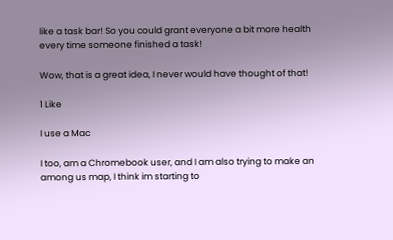like a task bar! So you could grant everyone a bit more health every time someone finished a task!

Wow, that is a great idea, I never would have thought of that!

1 Like

I use a Mac

I too, am a Chromebook user, and I am also trying to make an among us map, I think im starting to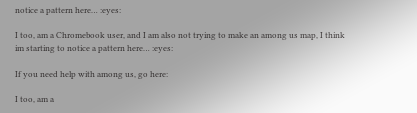notice a pattern here… :eyes:

I too, am a Chromebook user, and I am also not trying to make an among us map, I think im starting to notice a pattern here… :eyes:

If you need help with among us, go here:

I too, am a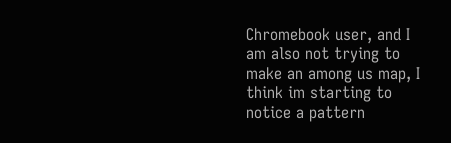Chromebook user, and I am also not trying to make an among us map, I think im starting to notice a pattern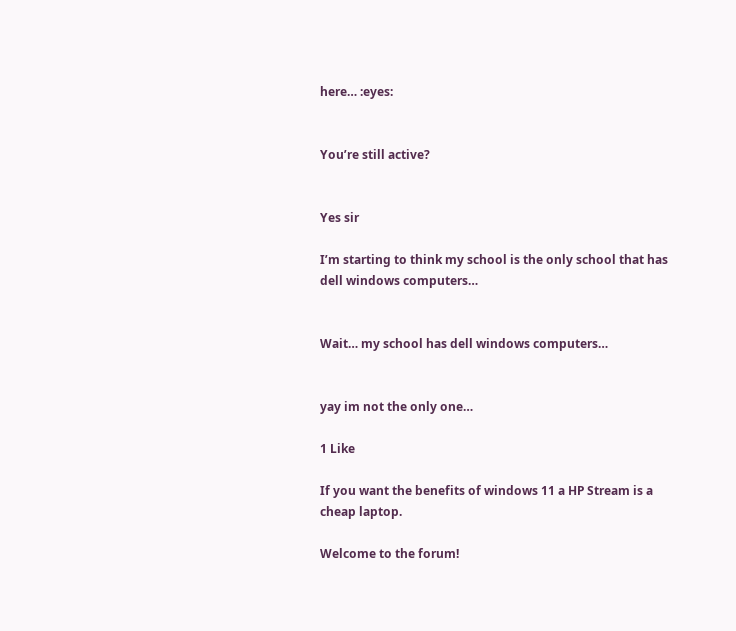here… :eyes:


You’re still active?


Yes sir

I’m starting to think my school is the only school that has dell windows computers…


Wait… my school has dell windows computers…


yay im not the only one…

1 Like

If you want the benefits of windows 11 a HP Stream is a cheap laptop.

Welcome to the forum!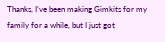Thanks, I’ve been making Gimkits for my family for a while, but I just got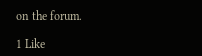on the forum.

1 Like